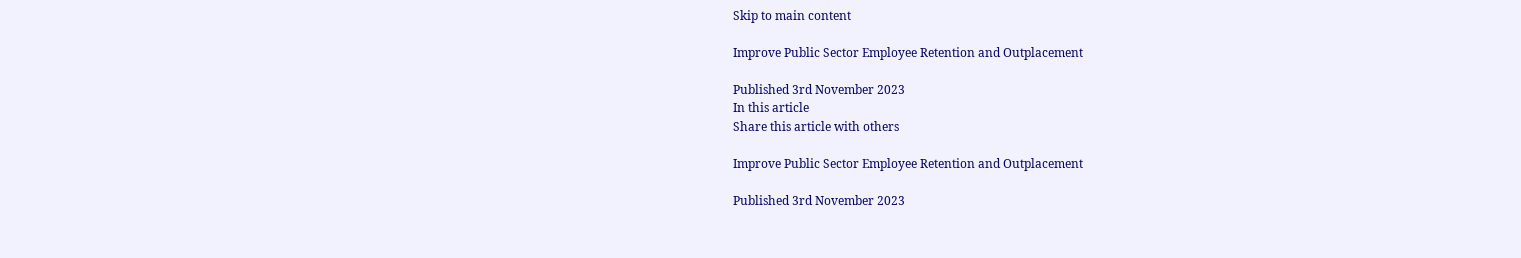Skip to main content

Improve Public Sector Employee Retention and Outplacement

Published 3rd November 2023
In this article
Share this article with others

Improve Public Sector Employee Retention and Outplacement

Published 3rd November 2023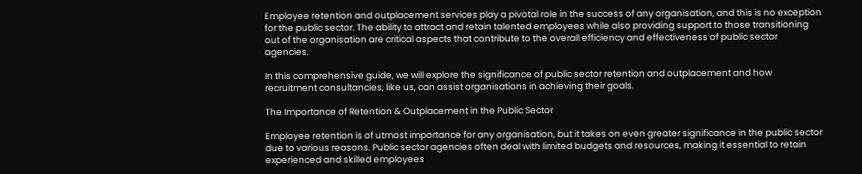Employee retention and outplacement services play a pivotal role in the success of any organisation, and this is no exception for the public sector. The ability to attract and retain talented employees while also providing support to those transitioning out of the organisation are critical aspects that contribute to the overall efficiency and effectiveness of public sector agencies.

In this comprehensive guide, we will explore the significance of public sector retention and outplacement and how recruitment consultancies, like us, can assist organisations in achieving their goals.

The Importance of Retention & Outplacement in the Public Sector

Employee retention is of utmost importance for any organisation, but it takes on even greater significance in the public sector due to various reasons. Public sector agencies often deal with limited budgets and resources, making it essential to retain experienced and skilled employees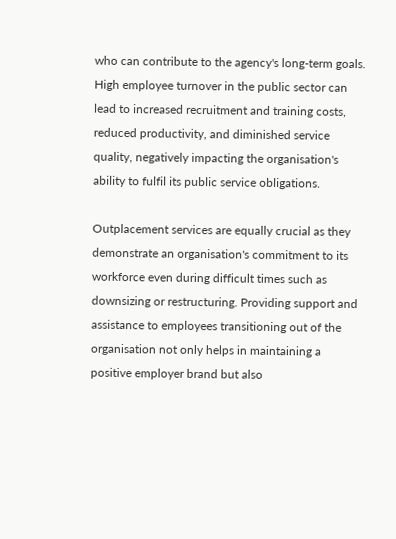who can contribute to the agency's long-term goals. High employee turnover in the public sector can lead to increased recruitment and training costs, reduced productivity, and diminished service quality, negatively impacting the organisation's ability to fulfil its public service obligations.

Outplacement services are equally crucial as they demonstrate an organisation's commitment to its workforce even during difficult times such as downsizing or restructuring. Providing support and assistance to employees transitioning out of the organisation not only helps in maintaining a positive employer brand but also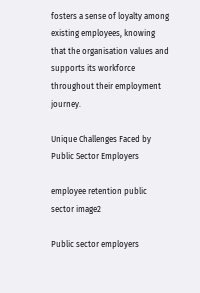fosters a sense of loyalty among existing employees, knowing that the organisation values and supports its workforce throughout their employment journey.

Unique Challenges Faced by Public Sector Employers

employee retention public sector image2

Public sector employers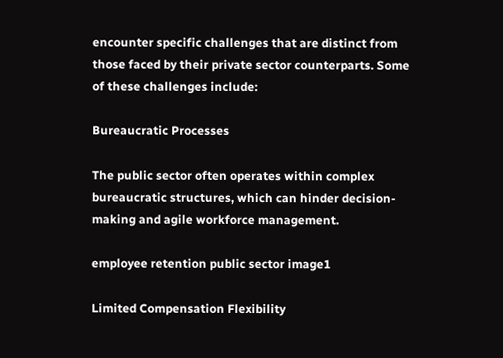encounter specific challenges that are distinct from those faced by their private sector counterparts. Some of these challenges include:

Bureaucratic Processes

The public sector often operates within complex bureaucratic structures, which can hinder decision-making and agile workforce management.

employee retention public sector image1

Limited Compensation Flexibility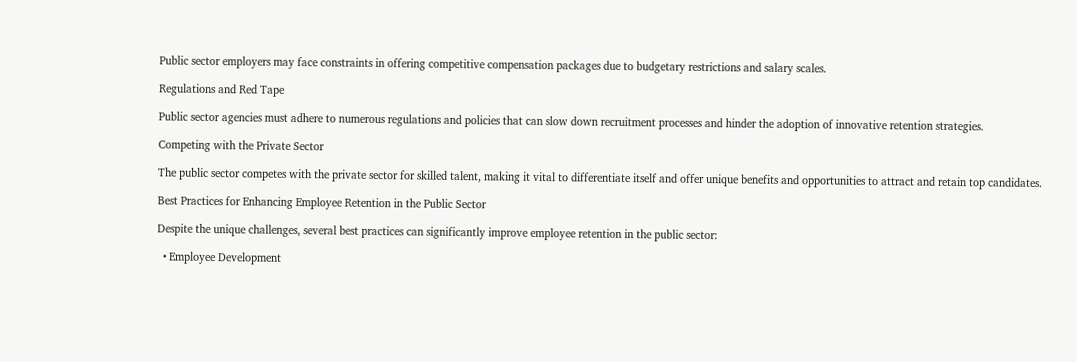Public sector employers may face constraints in offering competitive compensation packages due to budgetary restrictions and salary scales.

Regulations and Red Tape

Public sector agencies must adhere to numerous regulations and policies that can slow down recruitment processes and hinder the adoption of innovative retention strategies.

Competing with the Private Sector

The public sector competes with the private sector for skilled talent, making it vital to differentiate itself and offer unique benefits and opportunities to attract and retain top candidates.

Best Practices for Enhancing Employee Retention in the Public Sector

Despite the unique challenges, several best practices can significantly improve employee retention in the public sector:

  • Employee Development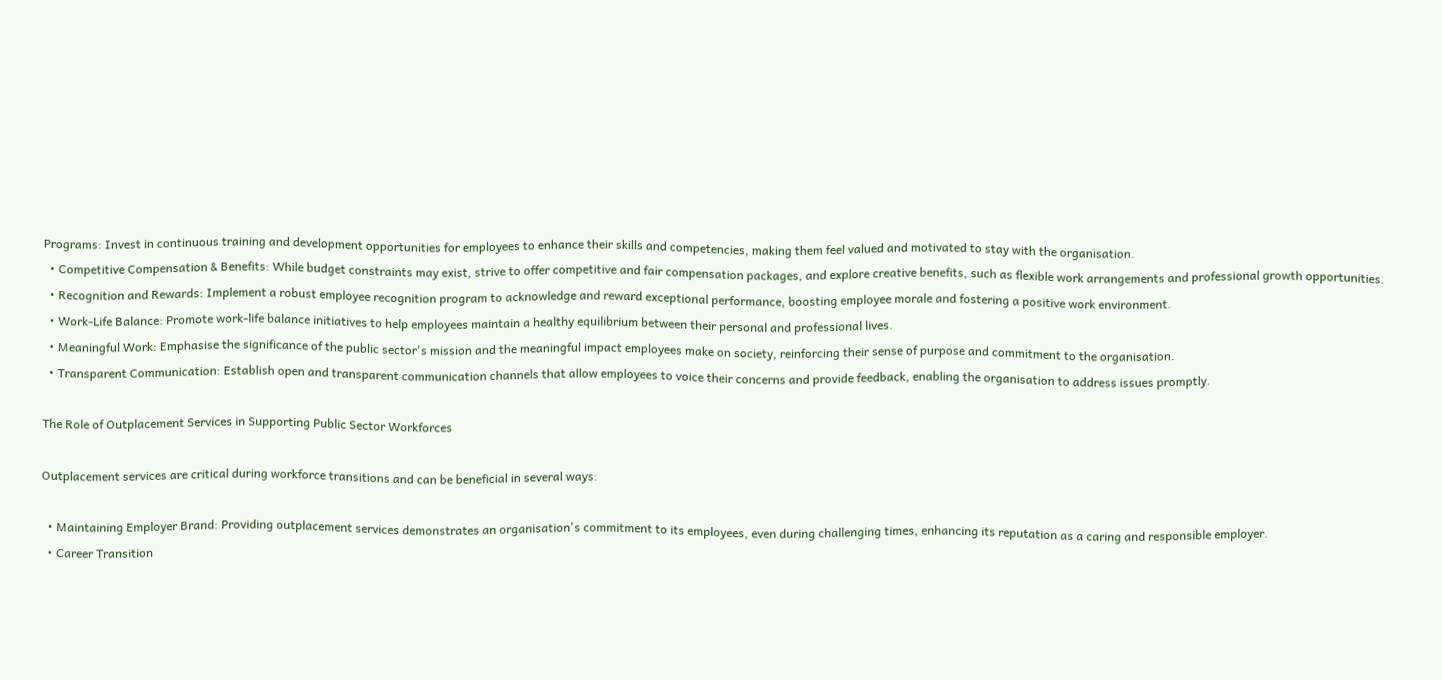Programs: Invest in continuous training and development opportunities for employees to enhance their skills and competencies, making them feel valued and motivated to stay with the organisation.
  • Competitive Compensation & Benefits: While budget constraints may exist, strive to offer competitive and fair compensation packages, and explore creative benefits, such as flexible work arrangements and professional growth opportunities.
  • Recognition and Rewards: Implement a robust employee recognition program to acknowledge and reward exceptional performance, boosting employee morale and fostering a positive work environment.
  • Work-Life Balance: Promote work-life balance initiatives to help employees maintain a healthy equilibrium between their personal and professional lives.
  • Meaningful Work: Emphasise the significance of the public sector's mission and the meaningful impact employees make on society, reinforcing their sense of purpose and commitment to the organisation.
  • Transparent Communication: Establish open and transparent communication channels that allow employees to voice their concerns and provide feedback, enabling the organisation to address issues promptly.

The Role of Outplacement Services in Supporting Public Sector Workforces

Outplacement services are critical during workforce transitions and can be beneficial in several ways:

  • Maintaining Employer Brand: Providing outplacement services demonstrates an organisation's commitment to its employees, even during challenging times, enhancing its reputation as a caring and responsible employer.
  • Career Transition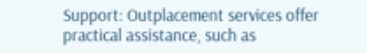Support: Outplacement services offer practical assistance, such as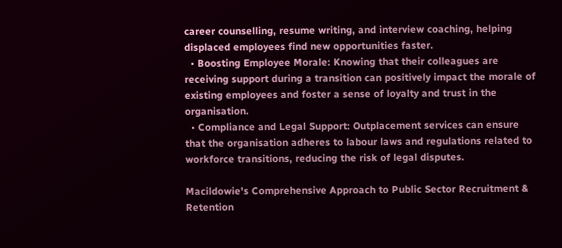career counselling, resume writing, and interview coaching, helping displaced employees find new opportunities faster.
  • Boosting Employee Morale: Knowing that their colleagues are receiving support during a transition can positively impact the morale of existing employees and foster a sense of loyalty and trust in the organisation.
  • Compliance and Legal Support: Outplacement services can ensure that the organisation adheres to labour laws and regulations related to workforce transitions, reducing the risk of legal disputes.

Macildowie's Comprehensive Approach to Public Sector Recruitment & Retention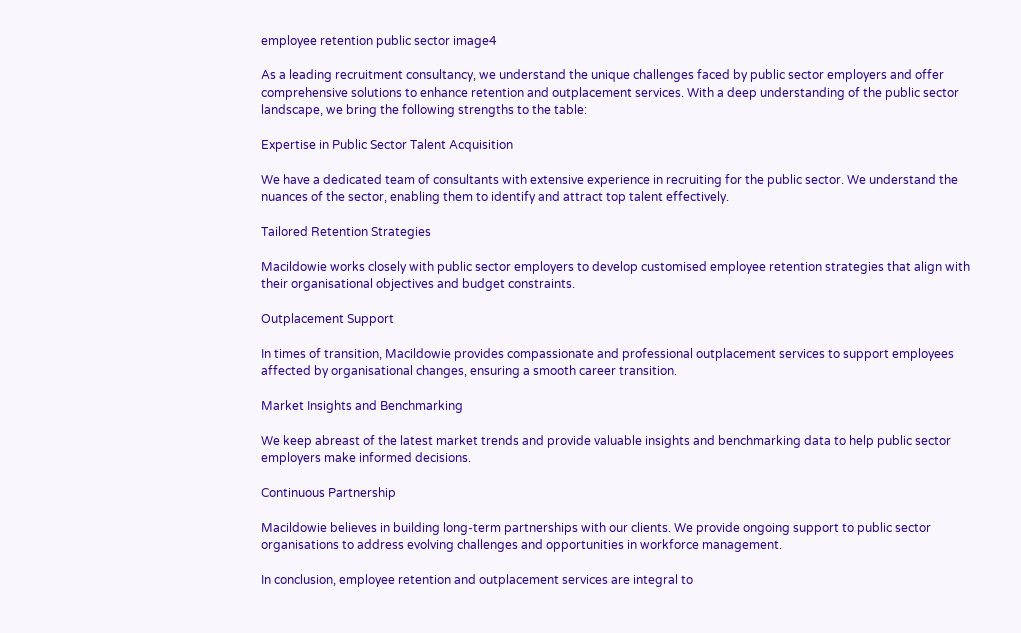employee retention public sector image4

As a leading recruitment consultancy, we understand the unique challenges faced by public sector employers and offer comprehensive solutions to enhance retention and outplacement services. With a deep understanding of the public sector landscape, we bring the following strengths to the table:

Expertise in Public Sector Talent Acquisition

We have a dedicated team of consultants with extensive experience in recruiting for the public sector. We understand the nuances of the sector, enabling them to identify and attract top talent effectively.

Tailored Retention Strategies

Macildowie works closely with public sector employers to develop customised employee retention strategies that align with their organisational objectives and budget constraints.

Outplacement Support

In times of transition, Macildowie provides compassionate and professional outplacement services to support employees affected by organisational changes, ensuring a smooth career transition.

Market Insights and Benchmarking

We keep abreast of the latest market trends and provide valuable insights and benchmarking data to help public sector employers make informed decisions.

Continuous Partnership

Macildowie believes in building long-term partnerships with our clients. We provide ongoing support to public sector organisations to address evolving challenges and opportunities in workforce management.

In conclusion, employee retention and outplacement services are integral to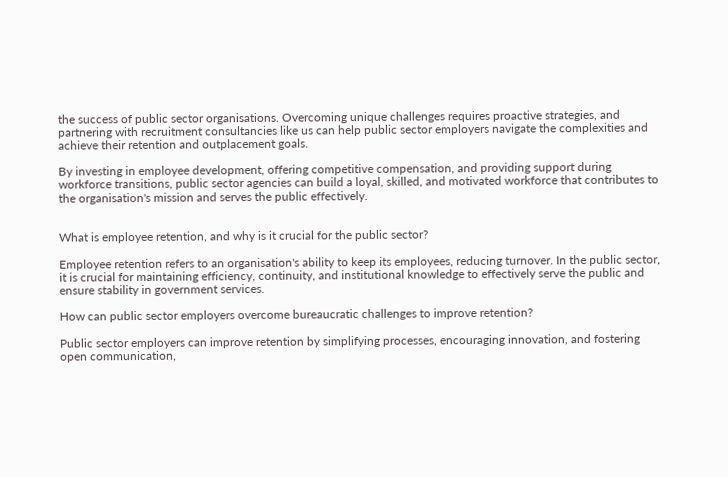the success of public sector organisations. Overcoming unique challenges requires proactive strategies, and partnering with recruitment consultancies like us can help public sector employers navigate the complexities and achieve their retention and outplacement goals.

By investing in employee development, offering competitive compensation, and providing support during workforce transitions, public sector agencies can build a loyal, skilled, and motivated workforce that contributes to the organisation's mission and serves the public effectively.


What is employee retention, and why is it crucial for the public sector?

Employee retention refers to an organisation's ability to keep its employees, reducing turnover. In the public sector, it is crucial for maintaining efficiency, continuity, and institutional knowledge to effectively serve the public and ensure stability in government services.

How can public sector employers overcome bureaucratic challenges to improve retention?

Public sector employers can improve retention by simplifying processes, encouraging innovation, and fostering open communication,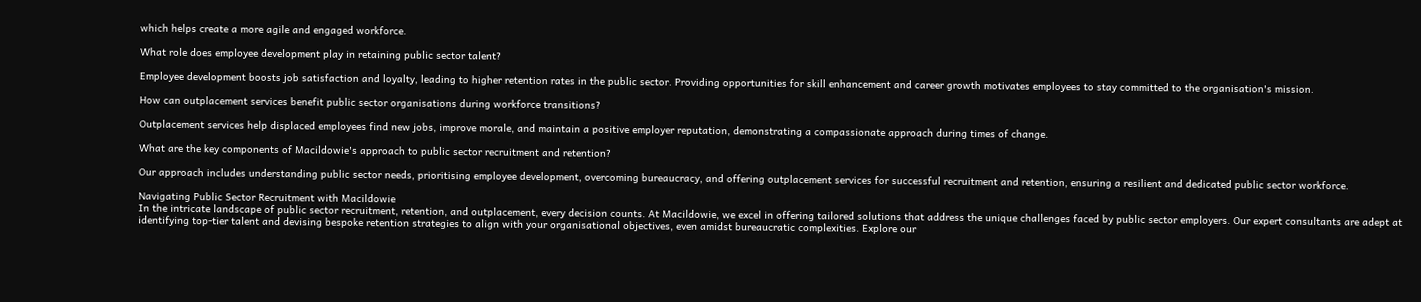which helps create a more agile and engaged workforce.

What role does employee development play in retaining public sector talent?

Employee development boosts job satisfaction and loyalty, leading to higher retention rates in the public sector. Providing opportunities for skill enhancement and career growth motivates employees to stay committed to the organisation's mission.

How can outplacement services benefit public sector organisations during workforce transitions?

Outplacement services help displaced employees find new jobs, improve morale, and maintain a positive employer reputation, demonstrating a compassionate approach during times of change.

What are the key components of Macildowie's approach to public sector recruitment and retention?

Our approach includes understanding public sector needs, prioritising employee development, overcoming bureaucracy, and offering outplacement services for successful recruitment and retention, ensuring a resilient and dedicated public sector workforce.

Navigating Public Sector Recruitment with Macildowie
In the intricate landscape of public sector recruitment, retention, and outplacement, every decision counts. At Macildowie, we excel in offering tailored solutions that address the unique challenges faced by public sector employers. Our expert consultants are adept at identifying top-tier talent and devising bespoke retention strategies to align with your organisational objectives, even amidst bureaucratic complexities. Explore our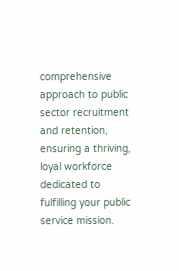comprehensive approach to public sector recruitment and retention, ensuring a thriving, loyal workforce dedicated to fulfilling your public service mission.